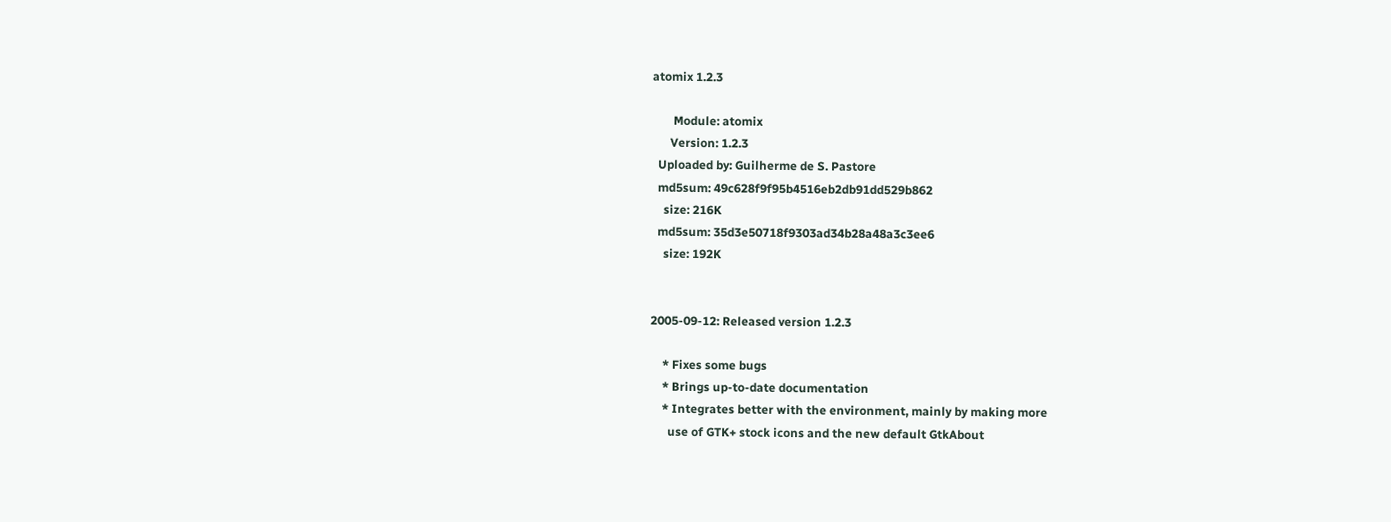atomix 1.2.3

       Module: atomix
      Version: 1.2.3
  Uploaded by: Guilherme de S. Pastore
  md5sum: 49c628f9f95b4516eb2db91dd529b862
    size: 216K
  md5sum: 35d3e50718f9303ad34b28a48a3c3ee6
    size: 192K


2005-09-12: Released version 1.2.3

    * Fixes some bugs
    * Brings up-to-date documentation
    * Integrates better with the environment, mainly by making more
      use of GTK+ stock icons and the new default GtkAbout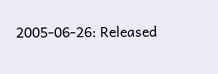2005-06-26: Released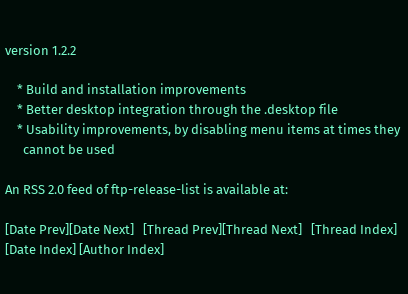version 1.2.2

    * Build and installation improvements
    * Better desktop integration through the .desktop file
    * Usability improvements, by disabling menu items at times they
      cannot be used

An RSS 2.0 feed of ftp-release-list is available at:

[Date Prev][Date Next]   [Thread Prev][Thread Next]   [Thread Index] [Date Index] [Author Index]